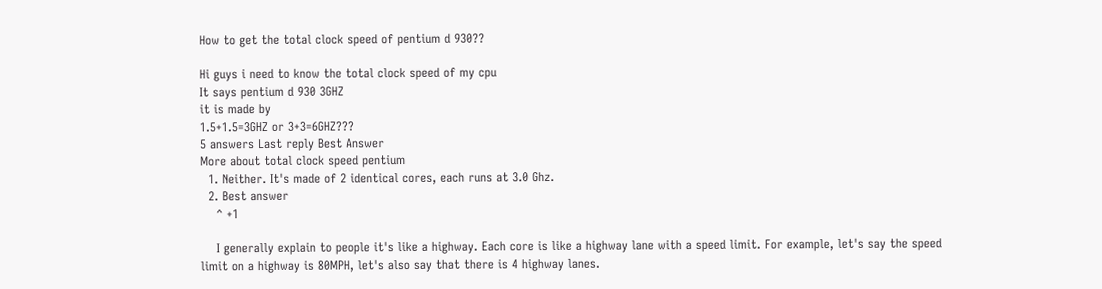How to get the total clock speed of pentium d 930??

Hi guys i need to know the total clock speed of my cpu
It says pentium d 930 3GHZ
it is made by
1.5+1.5=3GHZ or 3+3=6GHZ???
5 answers Last reply Best Answer
More about total clock speed pentium
  1. Neither. It's made of 2 identical cores, each runs at 3.0 Ghz.
  2. Best answer
    ^ +1

    I generally explain to people it's like a highway. Each core is like a highway lane with a speed limit. For example, let's say the speed limit on a highway is 80MPH, let's also say that there is 4 highway lanes.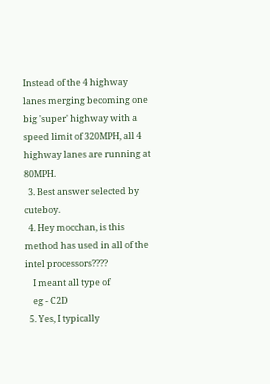Instead of the 4 highway lanes merging becoming one big 'super' highway with a speed limit of 320MPH, all 4 highway lanes are running at 80MPH.
  3. Best answer selected by cuteboy.
  4. Hey mocchan, is this method has used in all of the intel processors????
    I meant all type of
    eg - C2D
  5. Yes, I typically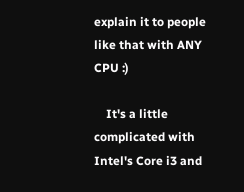explain it to people like that with ANY CPU :)

    It's a little complicated with Intel's Core i3 and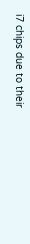i7 chips due to their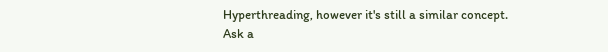Hyperthreading, however it's still a similar concept.
Ask a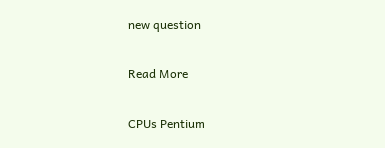new question

Read More

CPUs Pentium